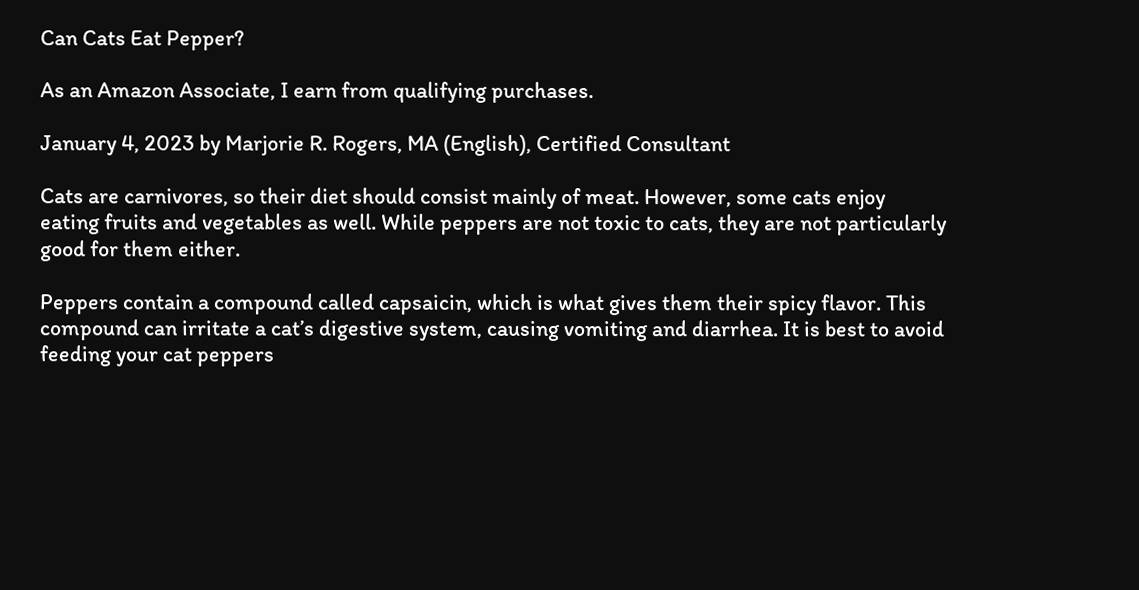Can Cats Eat Pepper?

As an Amazon Associate, I earn from qualifying purchases.

January 4, 2023 by Marjorie R. Rogers, MA (English), Certified Consultant

Cats are carnivores, so their diet should consist mainly of meat. However, some cats enjoy eating fruits and vegetables as well. While peppers are not toxic to cats, they are not particularly good for them either.

Peppers contain a compound called capsaicin, which is what gives them their spicy flavor. This compound can irritate a cat’s digestive system, causing vomiting and diarrhea. It is best to avoid feeding your cat peppers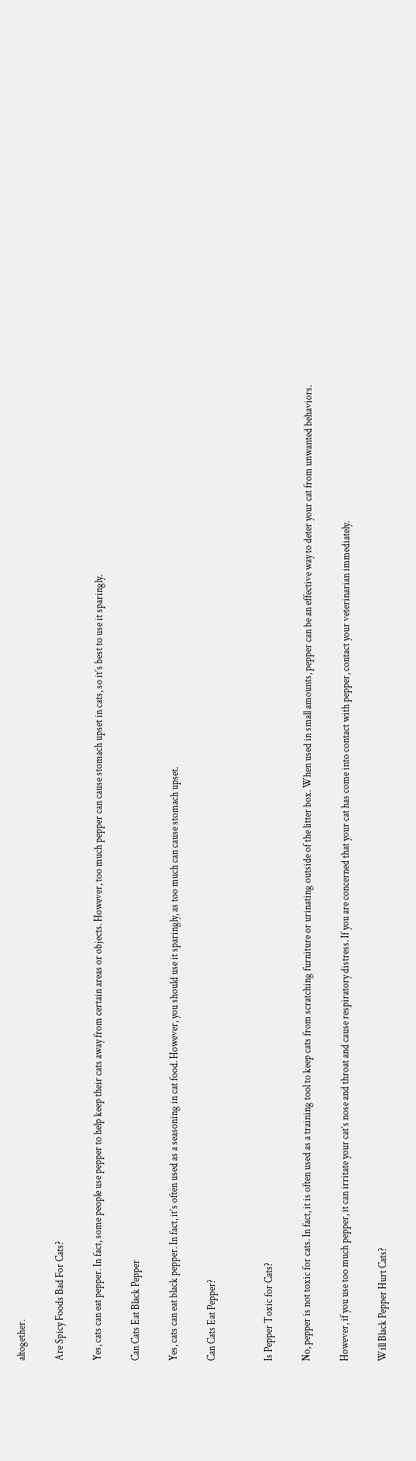altogether.

Are Spicy Foods Bad For Cats?

Yes, cats can eat pepper. In fact, some people use pepper to help keep their cats away from certain areas or objects. However, too much pepper can cause stomach upset in cats, so it’s best to use it sparingly.

Can Cats Eat Black Pepper

Yes, cats can eat black pepper. In fact, it’s often used as a seasoning in cat food. However, you should use it sparingly, as too much can cause stomach upset.

Can Cats Eat Pepper?


Is Pepper Toxic for Cats?

No, pepper is not toxic for cats. In fact, it is often used as a training tool to keep cats from scratching furniture or urinating outside of the litter box. When used in small amounts, pepper can be an effective way to deter your cat from unwanted behaviors.

However, if you use too much pepper, it can irritate your cat’s nose and throat and cause respiratory distress. If you are concerned that your cat has come into contact with pepper, contact your veterinarian immediately.

Will Black Pepper Hurt Cats?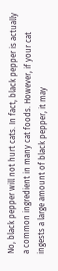No, black pepper will not hurt cats. In fact, black pepper is actually a common ingredient in many cat foods. However, if your cat ingests a large amount of black pepper, it may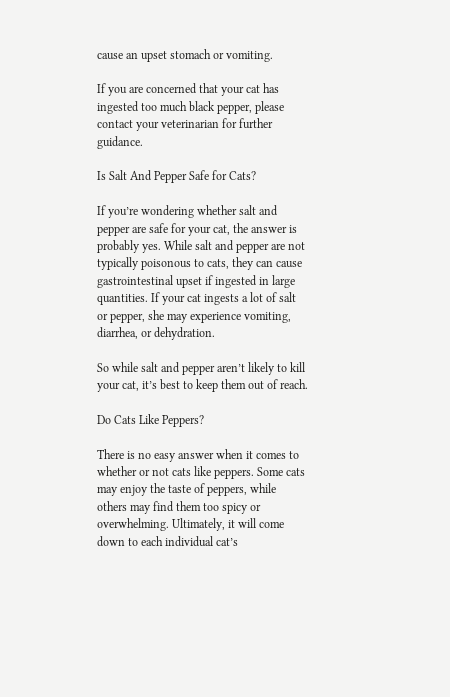cause an upset stomach or vomiting.

If you are concerned that your cat has ingested too much black pepper, please contact your veterinarian for further guidance.

Is Salt And Pepper Safe for Cats?

If you’re wondering whether salt and pepper are safe for your cat, the answer is probably yes. While salt and pepper are not typically poisonous to cats, they can cause gastrointestinal upset if ingested in large quantities. If your cat ingests a lot of salt or pepper, she may experience vomiting, diarrhea, or dehydration.

So while salt and pepper aren’t likely to kill your cat, it’s best to keep them out of reach.

Do Cats Like Peppers?

There is no easy answer when it comes to whether or not cats like peppers. Some cats may enjoy the taste of peppers, while others may find them too spicy or overwhelming. Ultimately, it will come down to each individual cat’s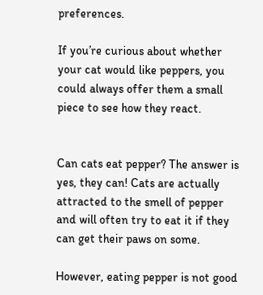preferences.

If you’re curious about whether your cat would like peppers, you could always offer them a small piece to see how they react.


Can cats eat pepper? The answer is yes, they can! Cats are actually attracted to the smell of pepper and will often try to eat it if they can get their paws on some.

However, eating pepper is not good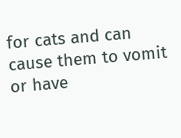for cats and can cause them to vomit or have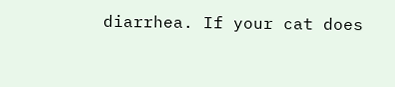diarrhea. If your cat does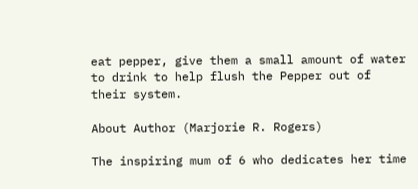eat pepper, give them a small amount of water to drink to help flush the Pepper out of their system.

About Author (Marjorie R. Rogers)

The inspiring mum of 6 who dedicates her time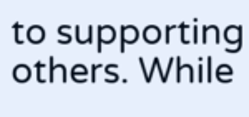to supporting others. While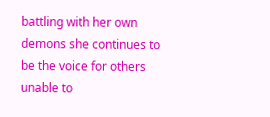battling with her own demons she continues to be the voice for others unable to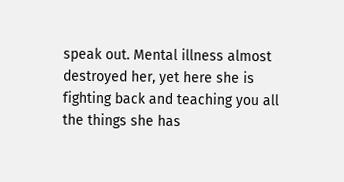speak out. Mental illness almost destroyed her, yet here she is fighting back and teaching you all the things she has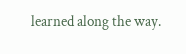learned along the way.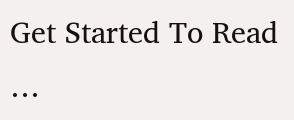Get Started To Read …